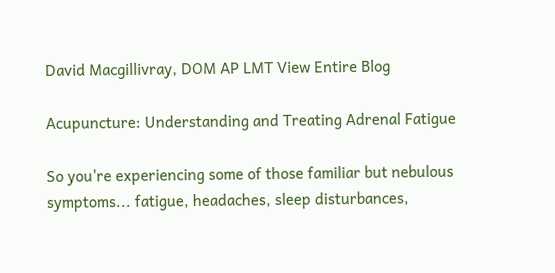David Macgillivray, DOM AP LMT View Entire Blog

Acupuncture: Understanding and Treating Adrenal Fatigue

So you're experiencing some of those familiar but nebulous symptoms... fatigue, headaches, sleep disturbances,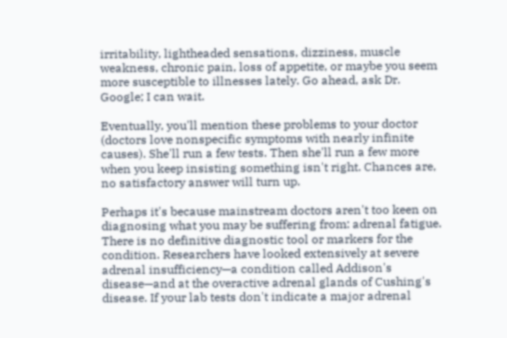irritability, lightheaded sensations, dizziness, muscle weakness, chronic pain, loss of appetite, or maybe you seem more susceptible to illnesses lately. Go ahead, ask Dr. Google; I can wait.

Eventually, you'll mention these problems to your doctor (doctors love nonspecific symptoms with nearly infinite causes). She'll run a few tests. Then she'll run a few more when you keep insisting something isn't right. Chances are, no satisfactory answer will turn up.

Perhaps it's because mainstream doctors aren't too keen on diagnosing what you may be suffering from: adrenal fatigue. There is no definitive diagnostic tool or markers for the condition. Researchers have looked extensively at severe adrenal insufficiency—a condition called Addison's disease—and at the overactive adrenal glands of Cushing's disease. If your lab tests don't indicate a major adrenal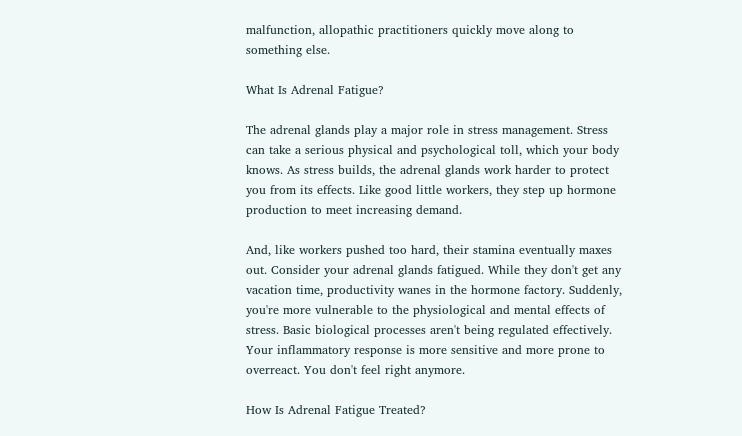malfunction, allopathic practitioners quickly move along to something else.

What Is Adrenal Fatigue?

The adrenal glands play a major role in stress management. Stress can take a serious physical and psychological toll, which your body knows. As stress builds, the adrenal glands work harder to protect you from its effects. Like good little workers, they step up hormone production to meet increasing demand.

And, like workers pushed too hard, their stamina eventually maxes out. Consider your adrenal glands fatigued. While they don't get any vacation time, productivity wanes in the hormone factory. Suddenly, you're more vulnerable to the physiological and mental effects of stress. Basic biological processes aren't being regulated effectively. Your inflammatory response is more sensitive and more prone to overreact. You don't feel right anymore.

How Is Adrenal Fatigue Treated?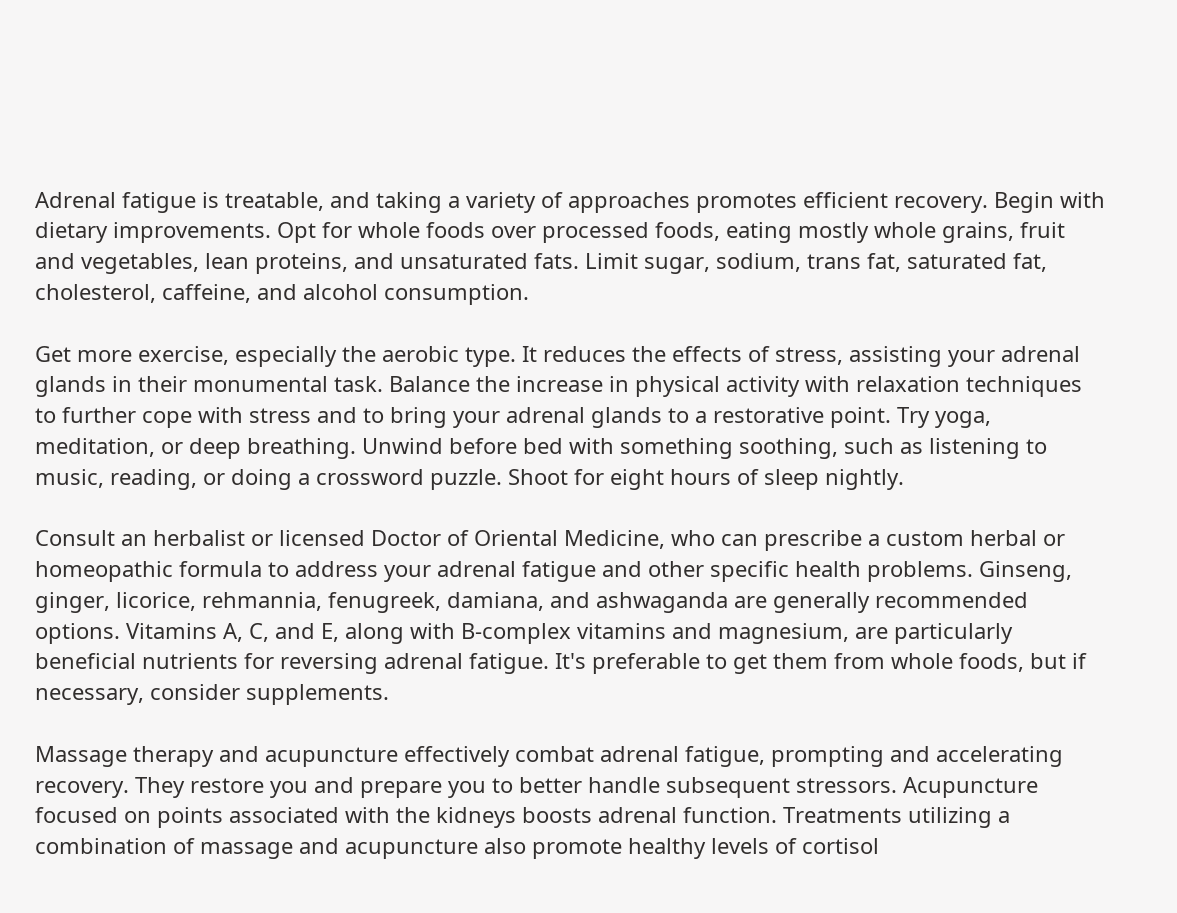Adrenal fatigue is treatable, and taking a variety of approaches promotes efficient recovery. Begin with dietary improvements. Opt for whole foods over processed foods, eating mostly whole grains, fruit and vegetables, lean proteins, and unsaturated fats. Limit sugar, sodium, trans fat, saturated fat, cholesterol, caffeine, and alcohol consumption.

Get more exercise, especially the aerobic type. It reduces the effects of stress, assisting your adrenal glands in their monumental task. Balance the increase in physical activity with relaxation techniques to further cope with stress and to bring your adrenal glands to a restorative point. Try yoga, meditation, or deep breathing. Unwind before bed with something soothing, such as listening to music, reading, or doing a crossword puzzle. Shoot for eight hours of sleep nightly.

Consult an herbalist or licensed Doctor of Oriental Medicine, who can prescribe a custom herbal or homeopathic formula to address your adrenal fatigue and other specific health problems. Ginseng, ginger, licorice, rehmannia, fenugreek, damiana, and ashwaganda are generally recommended options. Vitamins A, C, and E, along with B-complex vitamins and magnesium, are particularly beneficial nutrients for reversing adrenal fatigue. It's preferable to get them from whole foods, but if necessary, consider supplements.

Massage therapy and acupuncture effectively combat adrenal fatigue, prompting and accelerating recovery. They restore you and prepare you to better handle subsequent stressors. Acupuncture focused on points associated with the kidneys boosts adrenal function. Treatments utilizing a combination of massage and acupuncture also promote healthy levels of cortisol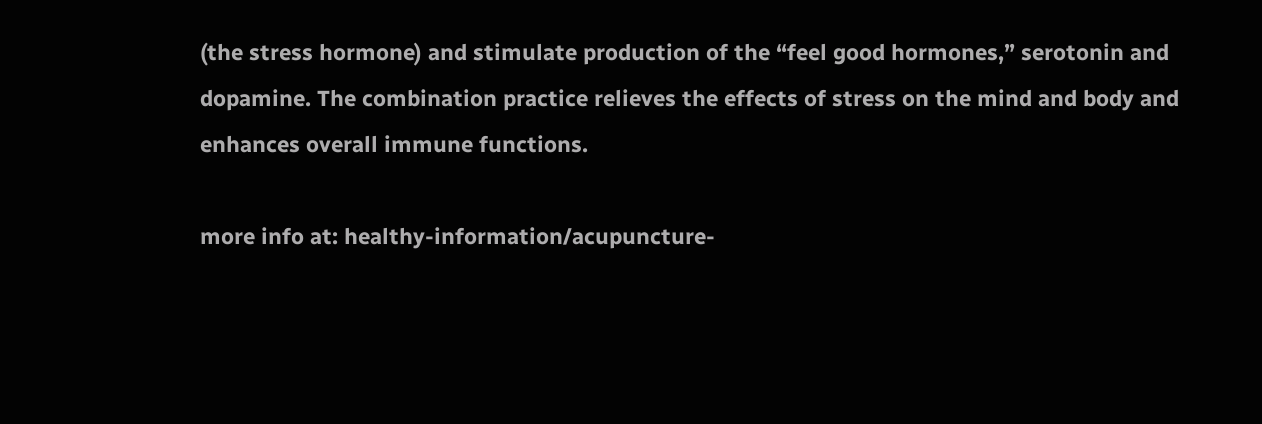(the stress hormone) and stimulate production of the “feel good hormones,” serotonin and dopamine. The combination practice relieves the effects of stress on the mind and body and enhances overall immune functions.

more info at: healthy-information/acupuncture-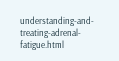understanding-and-treating-adrenal-fatigue.html